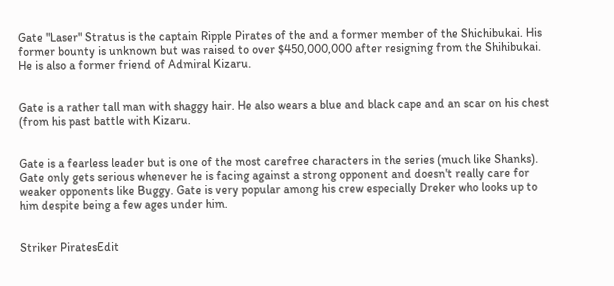Gate "Laser" Stratus is the captain Ripple Pirates of the and a former member of the Shichibukai. His former bounty is unknown but was raised to over $450,000,000 after resigning from the Shihibukai. He is also a former friend of Admiral Kizaru.


Gate is a rather tall man with shaggy hair. He also wears a blue and black cape and an scar on his chest (from his past battle with Kizaru.


Gate is a fearless leader but is one of the most carefree characters in the series (much like Shanks). Gate only gets serious whenever he is facing against a strong opponent and doesn't really care for weaker opponents like Buggy. Gate is very popular among his crew especially Dreker who looks up to him despite being a few ages under him.


Striker PiratesEdit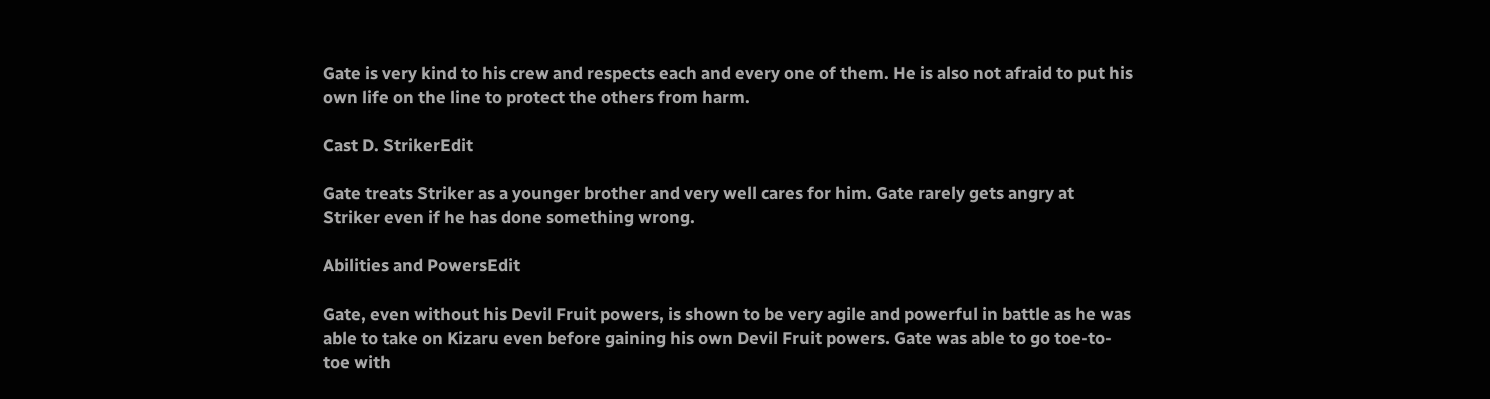Gate is very kind to his crew and respects each and every one of them. He is also not afraid to put his own life on the line to protect the others from harm.

Cast D. StrikerEdit

Gate treats Striker as a younger brother and very well cares for him. Gate rarely gets angry at Striker even if he has done something wrong.

Abilities and PowersEdit

Gate, even without his Devil Fruit powers, is shown to be very agile and powerful in battle as he was able to take on Kizaru even before gaining his own Devil Fruit powers. Gate was able to go toe-to-toe with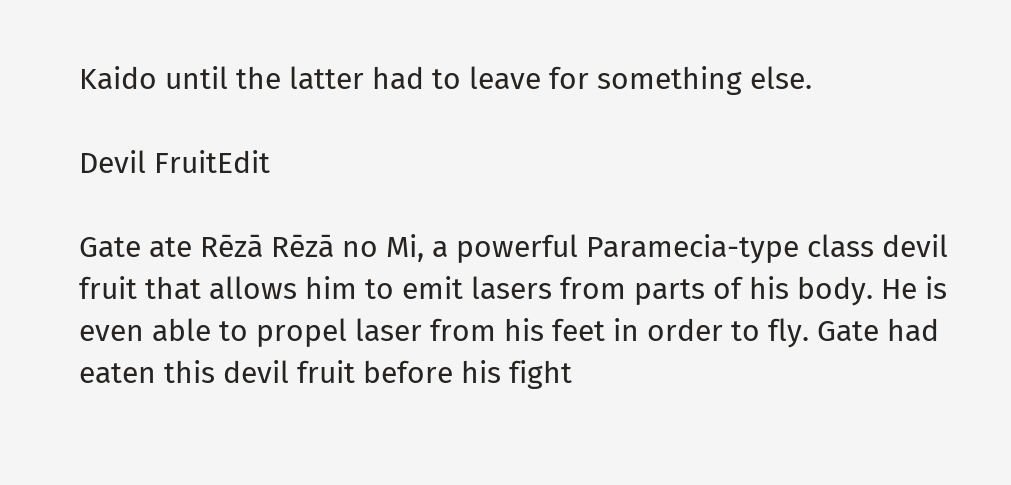Kaido until the latter had to leave for something else.

Devil FruitEdit

Gate ate Rēzā Rēzā no Mi, a powerful Paramecia-type class devil fruit that allows him to emit lasers from parts of his body. He is even able to propel laser from his feet in order to fly. Gate had eaten this devil fruit before his fight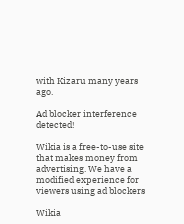with Kizaru many years ago.

Ad blocker interference detected!

Wikia is a free-to-use site that makes money from advertising. We have a modified experience for viewers using ad blockers

Wikia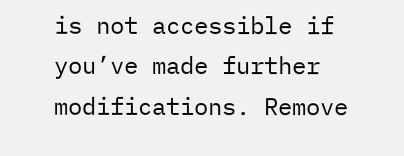is not accessible if you’ve made further modifications. Remove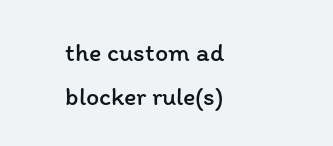the custom ad blocker rule(s)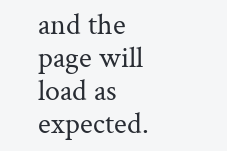and the page will load as expected.